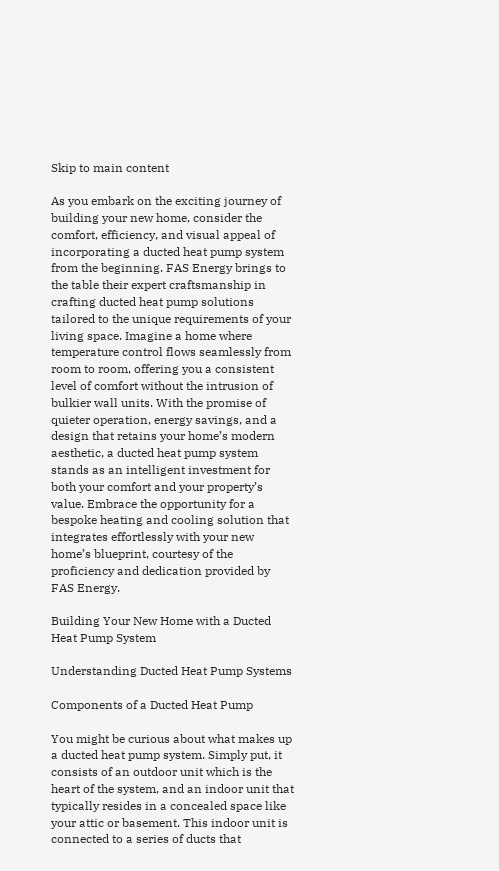Skip to main content

As you embark on the exciting journey of building your new home, consider the comfort, efficiency, and visual appeal of incorporating a ducted heat pump system from the beginning. FAS Energy brings to the table their expert craftsmanship in crafting ducted heat pump solutions tailored to the unique requirements of your living space. Imagine a home where temperature control flows seamlessly from room to room, offering you a consistent level of comfort without the intrusion of bulkier wall units. With the promise of quieter operation, energy savings, and a design that retains your home’s modern aesthetic, a ducted heat pump system stands as an intelligent investment for both your comfort and your property’s value. Embrace the opportunity for a bespoke heating and cooling solution that integrates effortlessly with your new home’s blueprint, courtesy of the proficiency and dedication provided by FAS Energy.

Building Your New Home with a Ducted Heat Pump System

Understanding Ducted Heat Pump Systems

Components of a Ducted Heat Pump

You might be curious about what makes up a ducted heat pump system. Simply put, it consists of an outdoor unit which is the heart of the system, and an indoor unit that typically resides in a concealed space like your attic or basement. This indoor unit is connected to a series of ducts that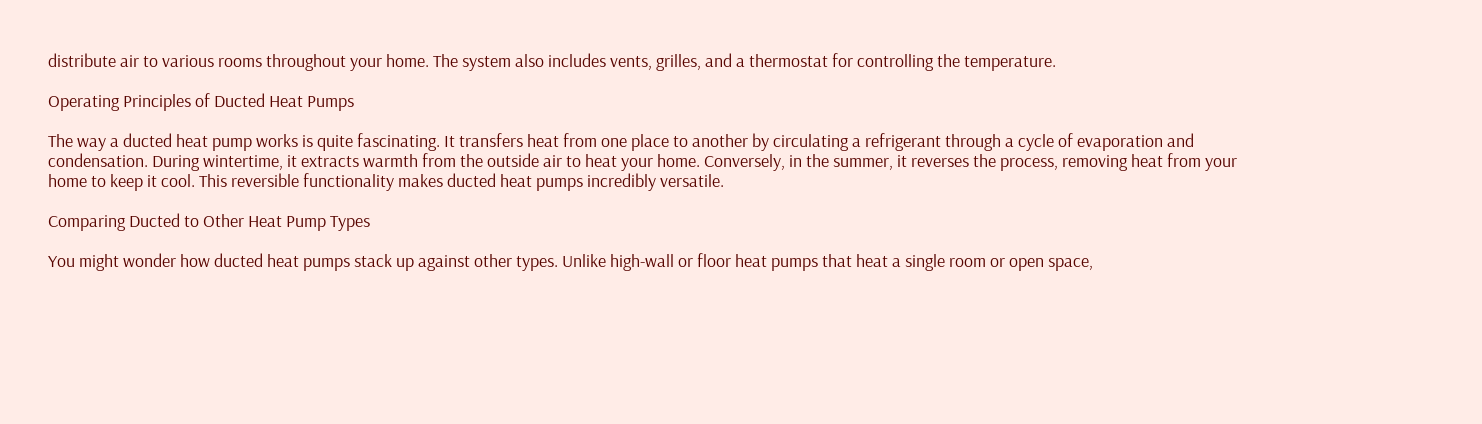distribute air to various rooms throughout your home. The system also includes vents, grilles, and a thermostat for controlling the temperature.

Operating Principles of Ducted Heat Pumps

The way a ducted heat pump works is quite fascinating. It transfers heat from one place to another by circulating a refrigerant through a cycle of evaporation and condensation. During wintertime, it extracts warmth from the outside air to heat your home. Conversely, in the summer, it reverses the process, removing heat from your home to keep it cool. This reversible functionality makes ducted heat pumps incredibly versatile.

Comparing Ducted to Other Heat Pump Types

You might wonder how ducted heat pumps stack up against other types. Unlike high-wall or floor heat pumps that heat a single room or open space,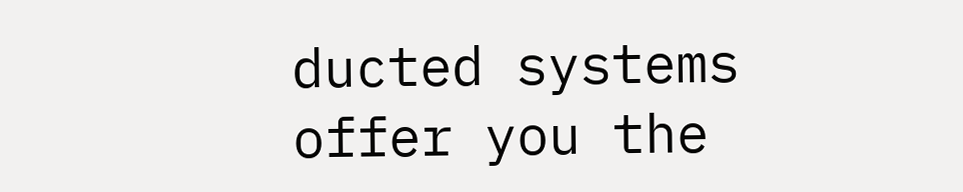ducted systems offer you the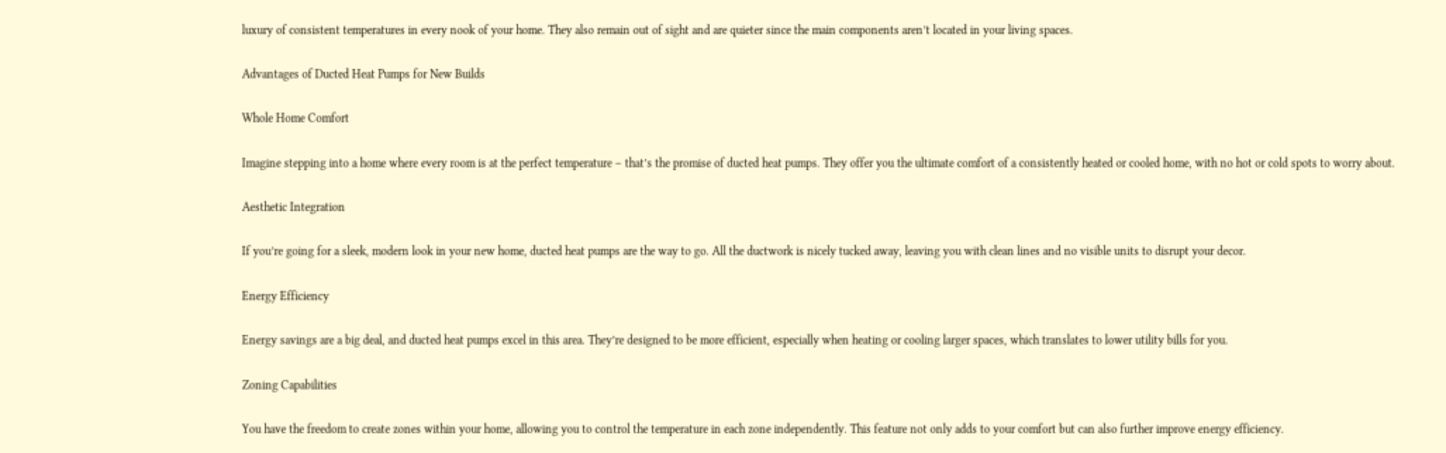luxury of consistent temperatures in every nook of your home. They also remain out of sight and are quieter since the main components aren’t located in your living spaces.

Advantages of Ducted Heat Pumps for New Builds

Whole Home Comfort

Imagine stepping into a home where every room is at the perfect temperature – that’s the promise of ducted heat pumps. They offer you the ultimate comfort of a consistently heated or cooled home, with no hot or cold spots to worry about.

Aesthetic Integration

If you’re going for a sleek, modern look in your new home, ducted heat pumps are the way to go. All the ductwork is nicely tucked away, leaving you with clean lines and no visible units to disrupt your decor.

Energy Efficiency

Energy savings are a big deal, and ducted heat pumps excel in this area. They’re designed to be more efficient, especially when heating or cooling larger spaces, which translates to lower utility bills for you.

Zoning Capabilities

You have the freedom to create zones within your home, allowing you to control the temperature in each zone independently. This feature not only adds to your comfort but can also further improve energy efficiency.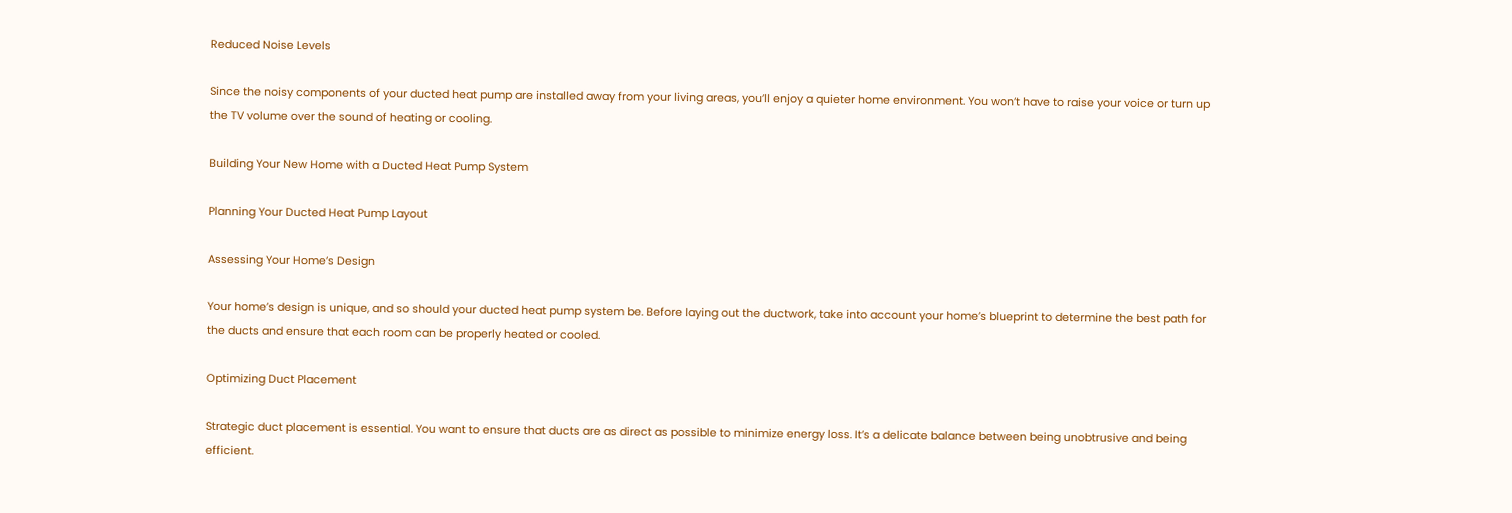Reduced Noise Levels

Since the noisy components of your ducted heat pump are installed away from your living areas, you’ll enjoy a quieter home environment. You won’t have to raise your voice or turn up the TV volume over the sound of heating or cooling.

Building Your New Home with a Ducted Heat Pump System

Planning Your Ducted Heat Pump Layout

Assessing Your Home’s Design

Your home’s design is unique, and so should your ducted heat pump system be. Before laying out the ductwork, take into account your home’s blueprint to determine the best path for the ducts and ensure that each room can be properly heated or cooled.

Optimizing Duct Placement

Strategic duct placement is essential. You want to ensure that ducts are as direct as possible to minimize energy loss. It’s a delicate balance between being unobtrusive and being efficient.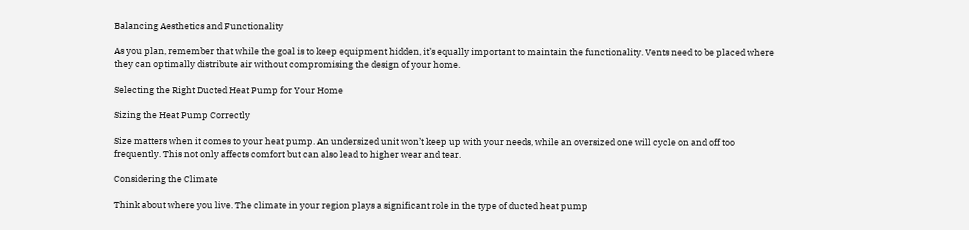Balancing Aesthetics and Functionality

As you plan, remember that while the goal is to keep equipment hidden, it’s equally important to maintain the functionality. Vents need to be placed where they can optimally distribute air without compromising the design of your home.

Selecting the Right Ducted Heat Pump for Your Home

Sizing the Heat Pump Correctly

Size matters when it comes to your heat pump. An undersized unit won’t keep up with your needs, while an oversized one will cycle on and off too frequently. This not only affects comfort but can also lead to higher wear and tear.

Considering the Climate

Think about where you live. The climate in your region plays a significant role in the type of ducted heat pump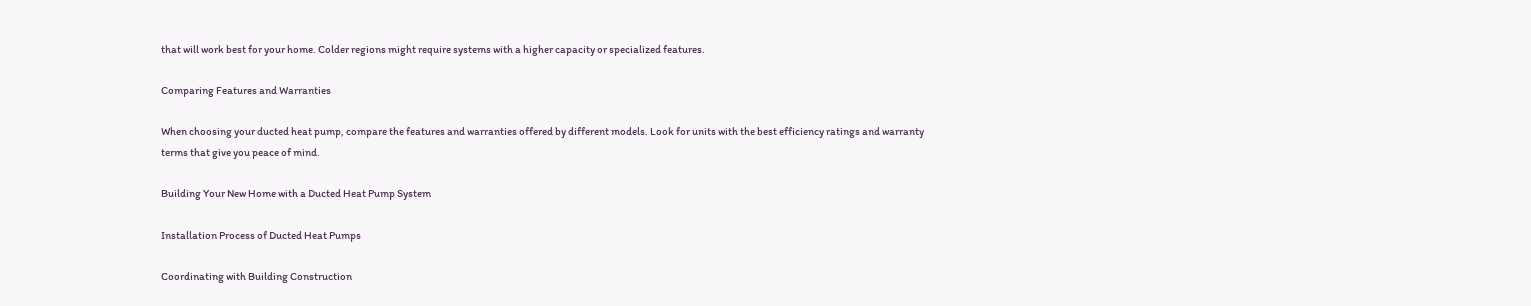that will work best for your home. Colder regions might require systems with a higher capacity or specialized features.

Comparing Features and Warranties

When choosing your ducted heat pump, compare the features and warranties offered by different models. Look for units with the best efficiency ratings and warranty terms that give you peace of mind.

Building Your New Home with a Ducted Heat Pump System

Installation Process of Ducted Heat Pumps

Coordinating with Building Construction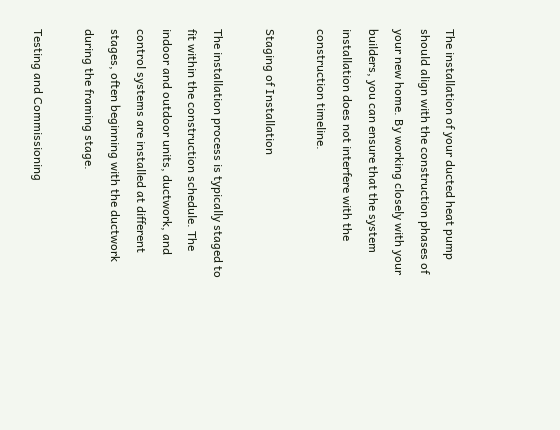The installation of your ducted heat pump should align with the construction phases of your new home. By working closely with your builders, you can ensure that the system installation does not interfere with the construction timeline.

Staging of Installation

The installation process is typically staged to fit within the construction schedule. The indoor and outdoor units, ductwork, and control systems are installed at different stages, often beginning with the ductwork during the framing stage.

Testing and Commissioning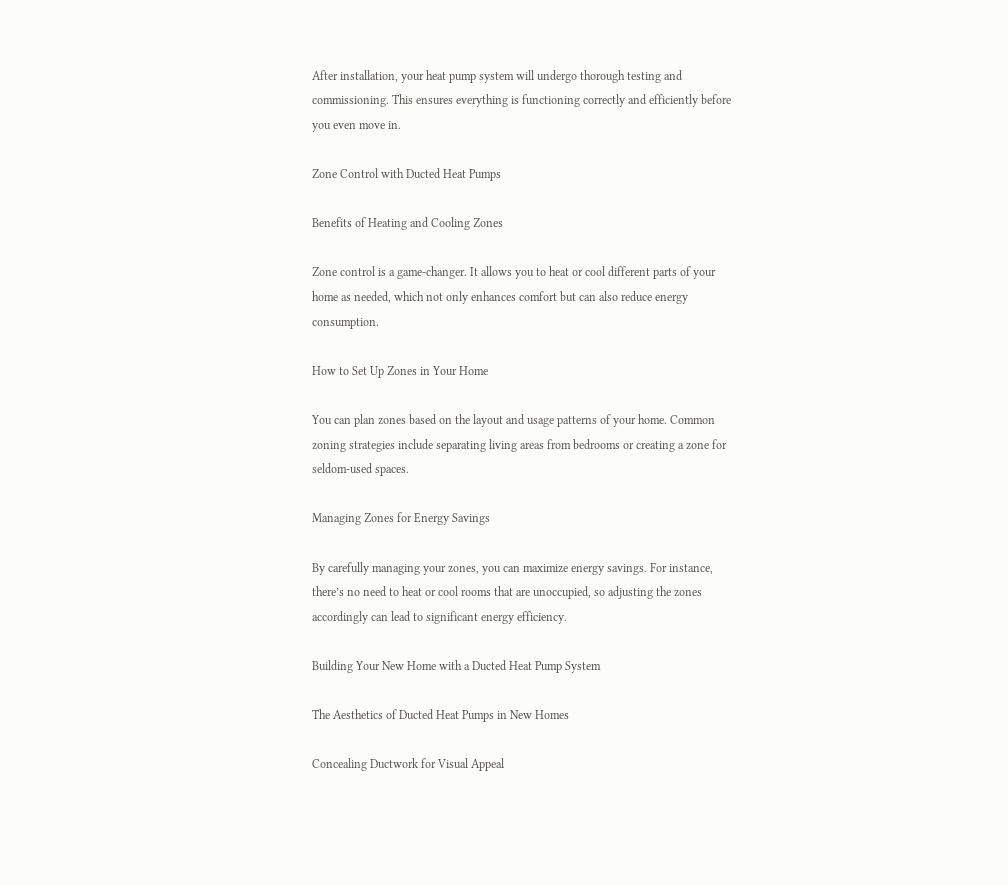After installation, your heat pump system will undergo thorough testing and commissioning. This ensures everything is functioning correctly and efficiently before you even move in.

Zone Control with Ducted Heat Pumps

Benefits of Heating and Cooling Zones

Zone control is a game-changer. It allows you to heat or cool different parts of your home as needed, which not only enhances comfort but can also reduce energy consumption.

How to Set Up Zones in Your Home

You can plan zones based on the layout and usage patterns of your home. Common zoning strategies include separating living areas from bedrooms or creating a zone for seldom-used spaces.

Managing Zones for Energy Savings

By carefully managing your zones, you can maximize energy savings. For instance, there’s no need to heat or cool rooms that are unoccupied, so adjusting the zones accordingly can lead to significant energy efficiency.

Building Your New Home with a Ducted Heat Pump System

The Aesthetics of Ducted Heat Pumps in New Homes

Concealing Ductwork for Visual Appeal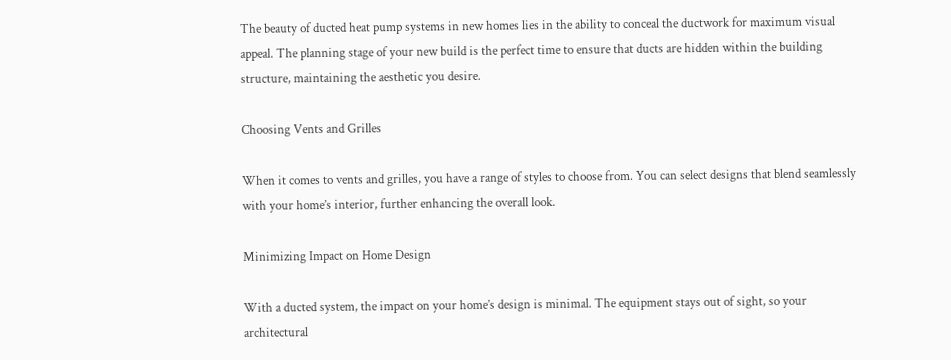The beauty of ducted heat pump systems in new homes lies in the ability to conceal the ductwork for maximum visual appeal. The planning stage of your new build is the perfect time to ensure that ducts are hidden within the building structure, maintaining the aesthetic you desire.

Choosing Vents and Grilles

When it comes to vents and grilles, you have a range of styles to choose from. You can select designs that blend seamlessly with your home’s interior, further enhancing the overall look.

Minimizing Impact on Home Design

With a ducted system, the impact on your home’s design is minimal. The equipment stays out of sight, so your architectural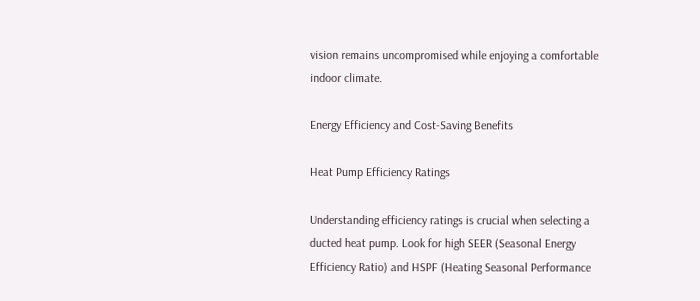vision remains uncompromised while enjoying a comfortable indoor climate.

Energy Efficiency and Cost-Saving Benefits

Heat Pump Efficiency Ratings

Understanding efficiency ratings is crucial when selecting a ducted heat pump. Look for high SEER (Seasonal Energy Efficiency Ratio) and HSPF (Heating Seasonal Performance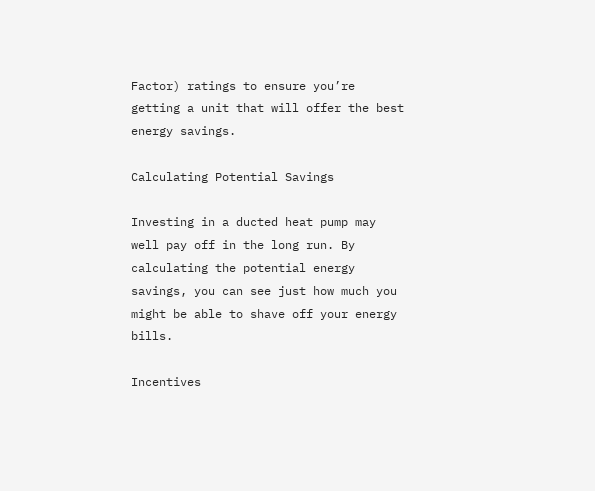Factor) ratings to ensure you’re getting a unit that will offer the best energy savings.

Calculating Potential Savings

Investing in a ducted heat pump may well pay off in the long run. By calculating the potential energy savings, you can see just how much you might be able to shave off your energy bills.

Incentives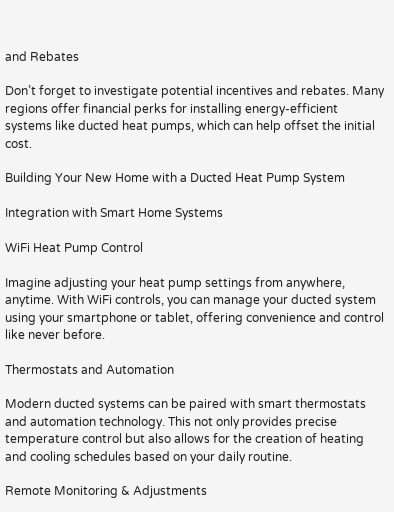and Rebates

Don’t forget to investigate potential incentives and rebates. Many regions offer financial perks for installing energy-efficient systems like ducted heat pumps, which can help offset the initial cost.

Building Your New Home with a Ducted Heat Pump System

Integration with Smart Home Systems

WiFi Heat Pump Control

Imagine adjusting your heat pump settings from anywhere, anytime. With WiFi controls, you can manage your ducted system using your smartphone or tablet, offering convenience and control like never before.

Thermostats and Automation

Modern ducted systems can be paired with smart thermostats and automation technology. This not only provides precise temperature control but also allows for the creation of heating and cooling schedules based on your daily routine.

Remote Monitoring & Adjustments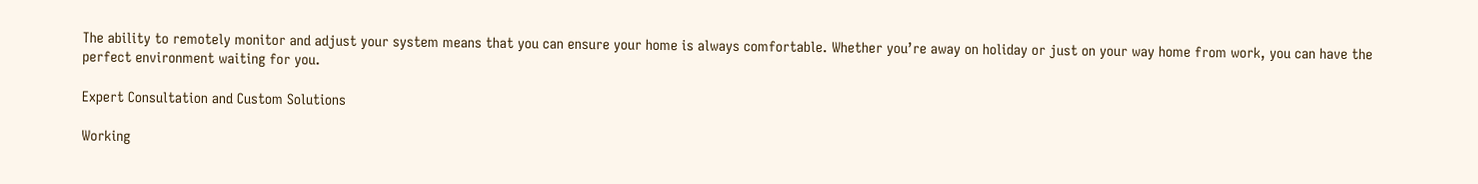The ability to remotely monitor and adjust your system means that you can ensure your home is always comfortable. Whether you’re away on holiday or just on your way home from work, you can have the perfect environment waiting for you.

Expert Consultation and Custom Solutions

Working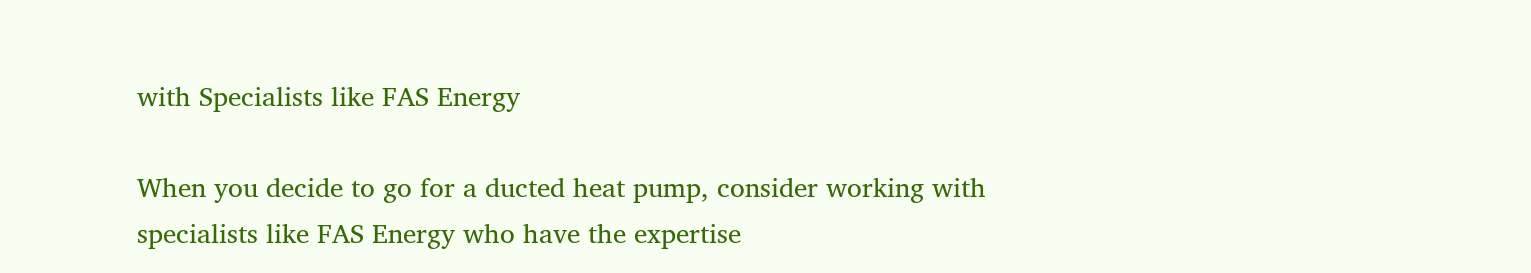with Specialists like FAS Energy

When you decide to go for a ducted heat pump, consider working with specialists like FAS Energy who have the expertise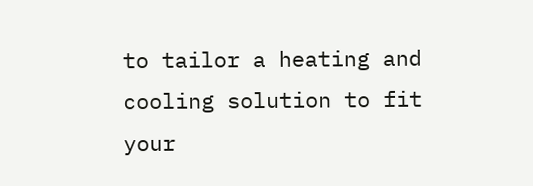to tailor a heating and cooling solution to fit your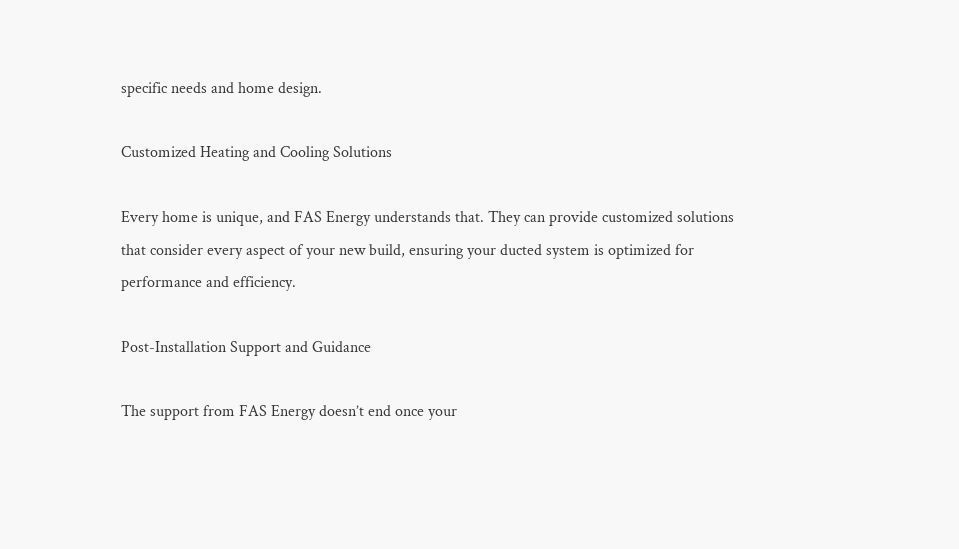specific needs and home design.

Customized Heating and Cooling Solutions

Every home is unique, and FAS Energy understands that. They can provide customized solutions that consider every aspect of your new build, ensuring your ducted system is optimized for performance and efficiency.

Post-Installation Support and Guidance

The support from FAS Energy doesn’t end once your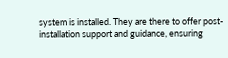system is installed. They are there to offer post-installation support and guidance, ensuring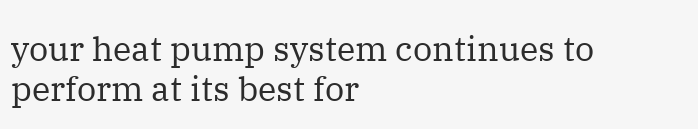your heat pump system continues to perform at its best for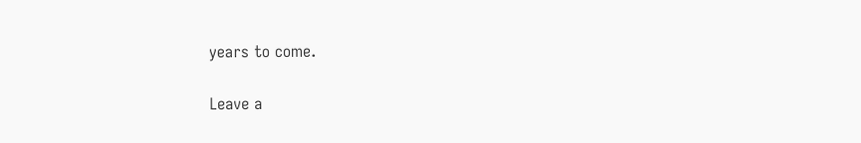years to come.

Leave a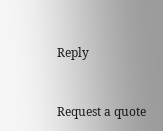Reply


Request a quote